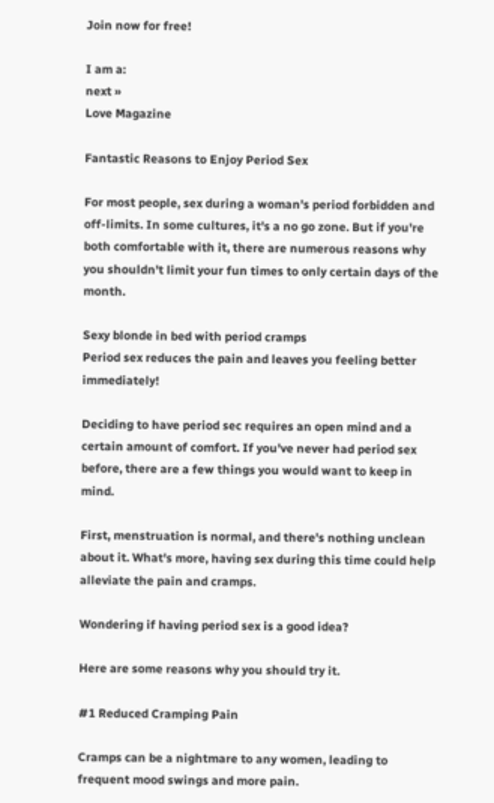Join now for free!

I am a:
next »
Love Magazine

Fantastic Reasons to Enjoy Period Sex

For most people, sex during a woman's period forbidden and off-limits. In some cultures, it's a no go zone. But if you're both comfortable with it, there are numerous reasons why you shouldn't limit your fun times to only certain days of the month.

Sexy blonde in bed with period cramps
Period sex reduces the pain and leaves you feeling better immediately!

Deciding to have period sec requires an open mind and a certain amount of comfort. If you've never had period sex before, there are a few things you would want to keep in mind.

First, menstruation is normal, and there's nothing unclean about it. What's more, having sex during this time could help alleviate the pain and cramps.

Wondering if having period sex is a good idea?

Here are some reasons why you should try it.

#1 Reduced Cramping Pain

Cramps can be a nightmare to any women, leading to frequent mood swings and more pain.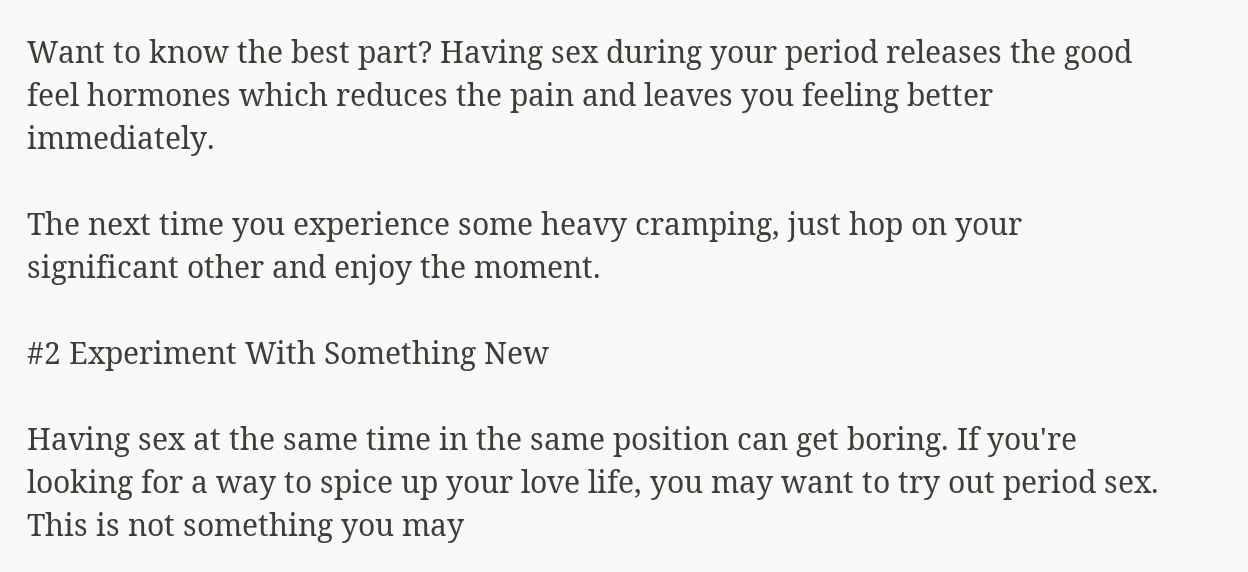Want to know the best part? Having sex during your period releases the good feel hormones which reduces the pain and leaves you feeling better immediately.

The next time you experience some heavy cramping, just hop on your significant other and enjoy the moment.

#2 Experiment With Something New

Having sex at the same time in the same position can get boring. If you're looking for a way to spice up your love life, you may want to try out period sex. This is not something you may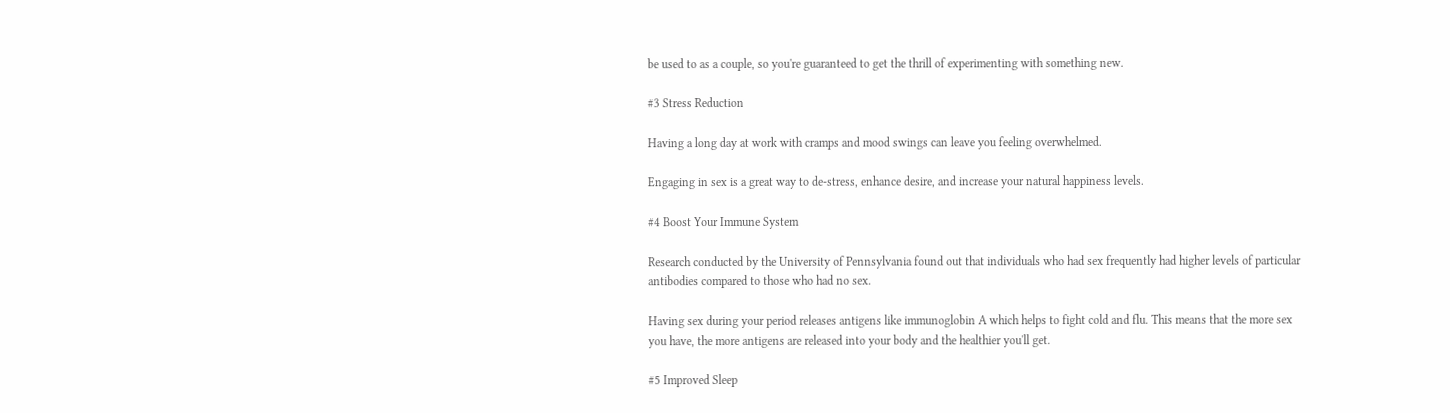be used to as a couple, so you're guaranteed to get the thrill of experimenting with something new.

#3 Stress Reduction

Having a long day at work with cramps and mood swings can leave you feeling overwhelmed.

Engaging in sex is a great way to de-stress, enhance desire, and increase your natural happiness levels.

#4 Boost Your Immune System

Research conducted by the University of Pennsylvania found out that individuals who had sex frequently had higher levels of particular antibodies compared to those who had no sex.

Having sex during your period releases antigens like immunoglobin A which helps to fight cold and flu. This means that the more sex you have, the more antigens are released into your body and the healthier you'll get.

#5 Improved Sleep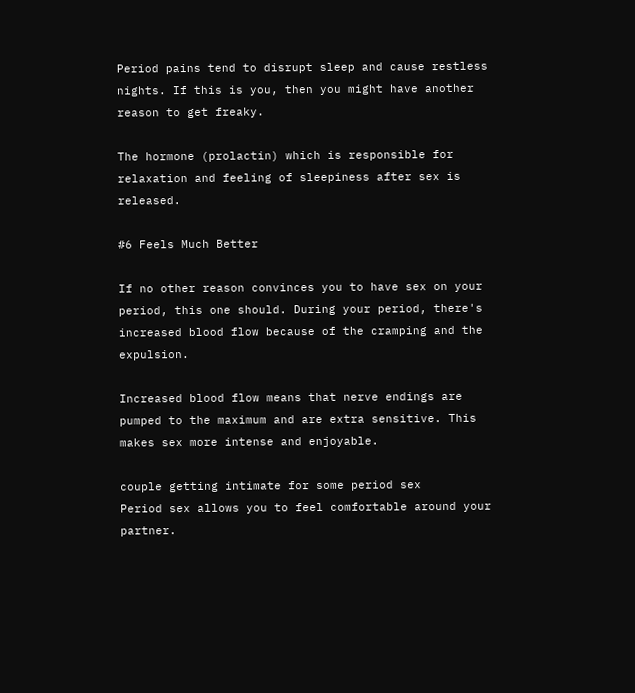Period pains tend to disrupt sleep and cause restless nights. If this is you, then you might have another reason to get freaky.

The hormone (prolactin) which is responsible for relaxation and feeling of sleepiness after sex is released.

#6 Feels Much Better

If no other reason convinces you to have sex on your period, this one should. During your period, there's increased blood flow because of the cramping and the expulsion.

Increased blood flow means that nerve endings are pumped to the maximum and are extra sensitive. This makes sex more intense and enjoyable.

couple getting intimate for some period sex
Period sex allows you to feel comfortable around your partner.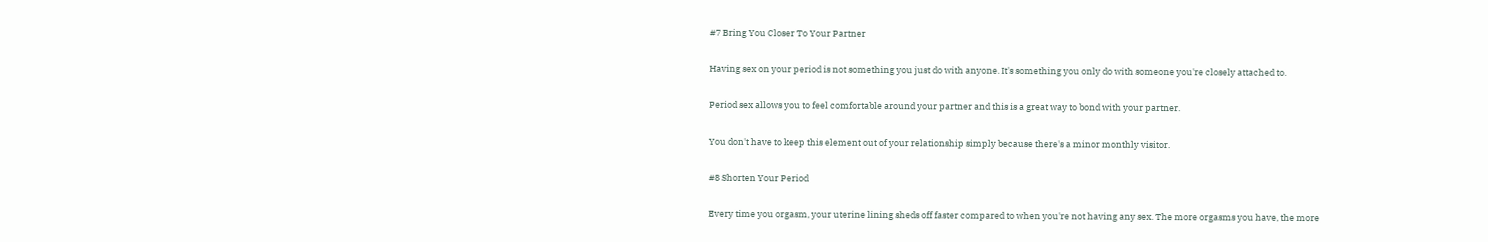#7 Bring You Closer To Your Partner

Having sex on your period is not something you just do with anyone. It's something you only do with someone you're closely attached to.

Period sex allows you to feel comfortable around your partner and this is a great way to bond with your partner.

You don't have to keep this element out of your relationship simply because there's a minor monthly visitor.

#8 Shorten Your Period

Every time you orgasm, your uterine lining sheds off faster compared to when you're not having any sex. The more orgasms you have, the more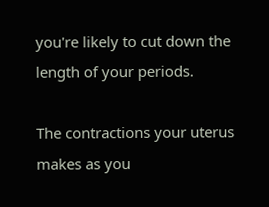you're likely to cut down the length of your periods.

The contractions your uterus makes as you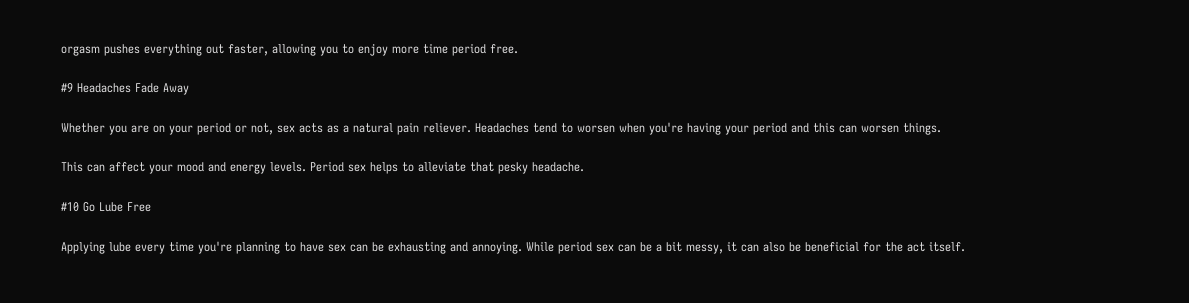orgasm pushes everything out faster, allowing you to enjoy more time period free.

#9 Headaches Fade Away

Whether you are on your period or not, sex acts as a natural pain reliever. Headaches tend to worsen when you're having your period and this can worsen things.

This can affect your mood and energy levels. Period sex helps to alleviate that pesky headache.

#10 Go Lube Free

Applying lube every time you're planning to have sex can be exhausting and annoying. While period sex can be a bit messy, it can also be beneficial for the act itself.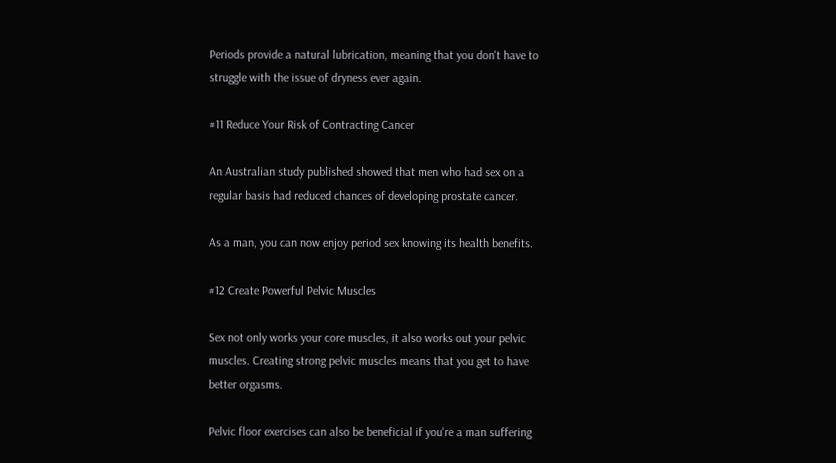Periods provide a natural lubrication, meaning that you don't have to struggle with the issue of dryness ever again.

#11 Reduce Your Risk of Contracting Cancer

An Australian study published showed that men who had sex on a regular basis had reduced chances of developing prostate cancer.

As a man, you can now enjoy period sex knowing its health benefits.

#12 Create Powerful Pelvic Muscles

Sex not only works your core muscles, it also works out your pelvic muscles. Creating strong pelvic muscles means that you get to have better orgasms.

Pelvic floor exercises can also be beneficial if you're a man suffering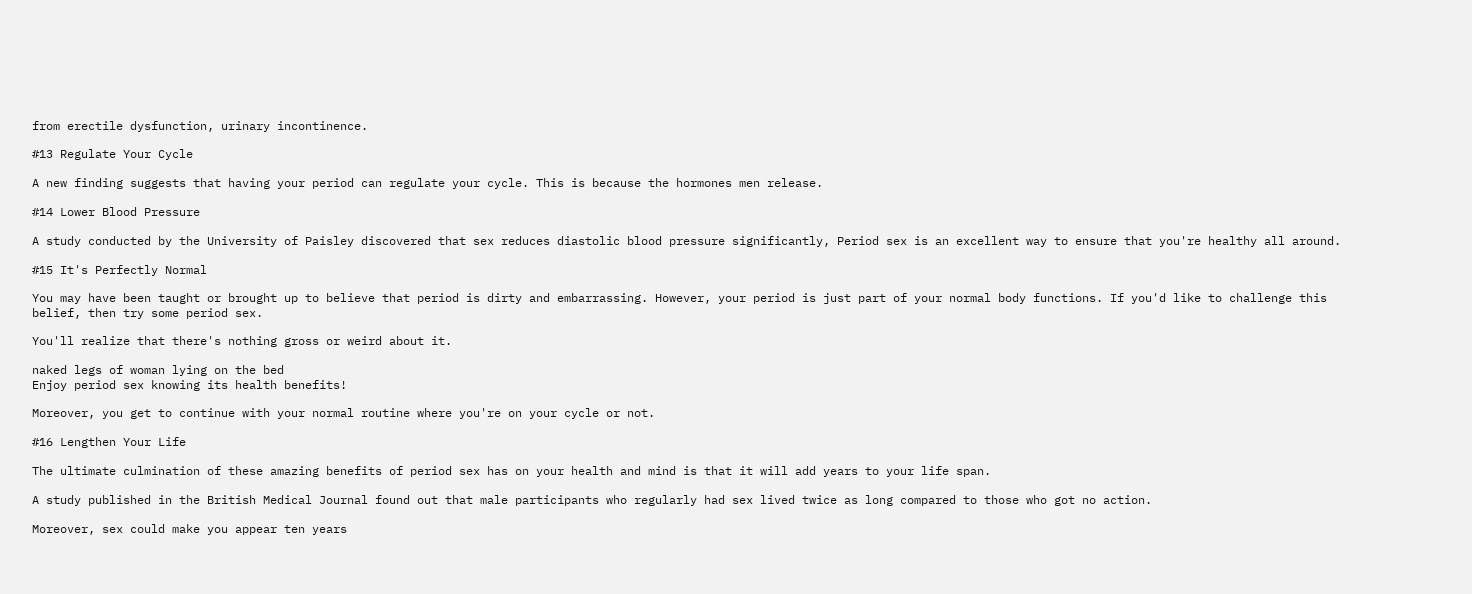from erectile dysfunction, urinary incontinence.

#13 Regulate Your Cycle

A new finding suggests that having your period can regulate your cycle. This is because the hormones men release.

#14 Lower Blood Pressure

A study conducted by the University of Paisley discovered that sex reduces diastolic blood pressure significantly, Period sex is an excellent way to ensure that you're healthy all around.

#15 It's Perfectly Normal

You may have been taught or brought up to believe that period is dirty and embarrassing. However, your period is just part of your normal body functions. If you'd like to challenge this belief, then try some period sex.

You'll realize that there's nothing gross or weird about it.

naked legs of woman lying on the bed
Enjoy period sex knowing its health benefits!

Moreover, you get to continue with your normal routine where you're on your cycle or not.

#16 Lengthen Your Life

The ultimate culmination of these amazing benefits of period sex has on your health and mind is that it will add years to your life span.

A study published in the British Medical Journal found out that male participants who regularly had sex lived twice as long compared to those who got no action.

Moreover, sex could make you appear ten years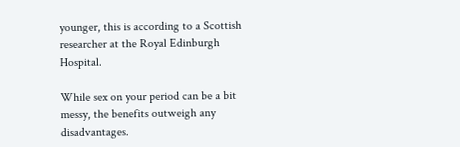younger, this is according to a Scottish researcher at the Royal Edinburgh Hospital.

While sex on your period can be a bit messy, the benefits outweigh any disadvantages.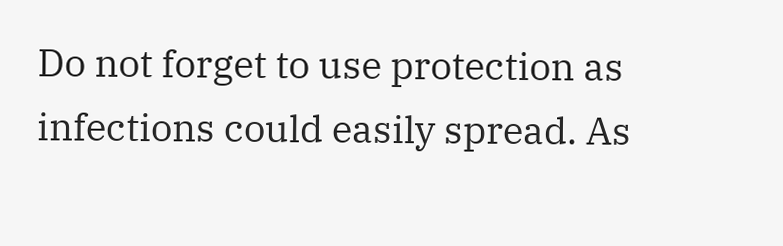Do not forget to use protection as infections could easily spread. As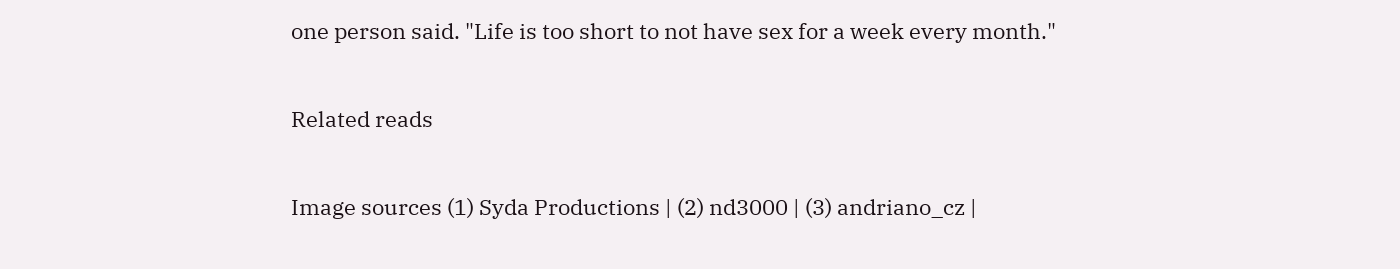one person said. "Life is too short to not have sex for a week every month."

Related reads

Image sources (1) Syda Productions | (2) nd3000 | (3) andriano_cz |